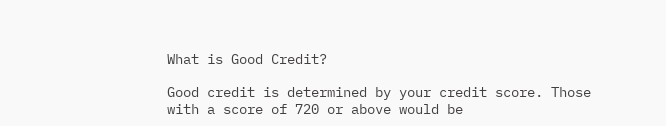What is Good Credit?

Good credit is determined by your credit score. Those with a score of 720 or above would be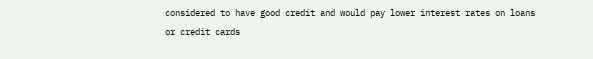considered to have good credit and would pay lower interest rates on loans or credit cards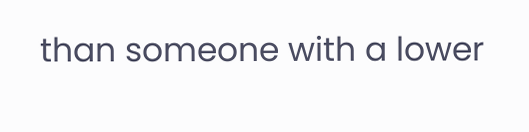than someone with a lower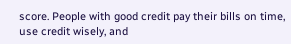score. People with good credit pay their bills on time, use credit wisely, and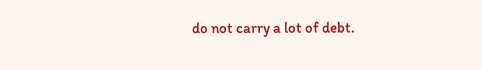do not carry a lot of debt.